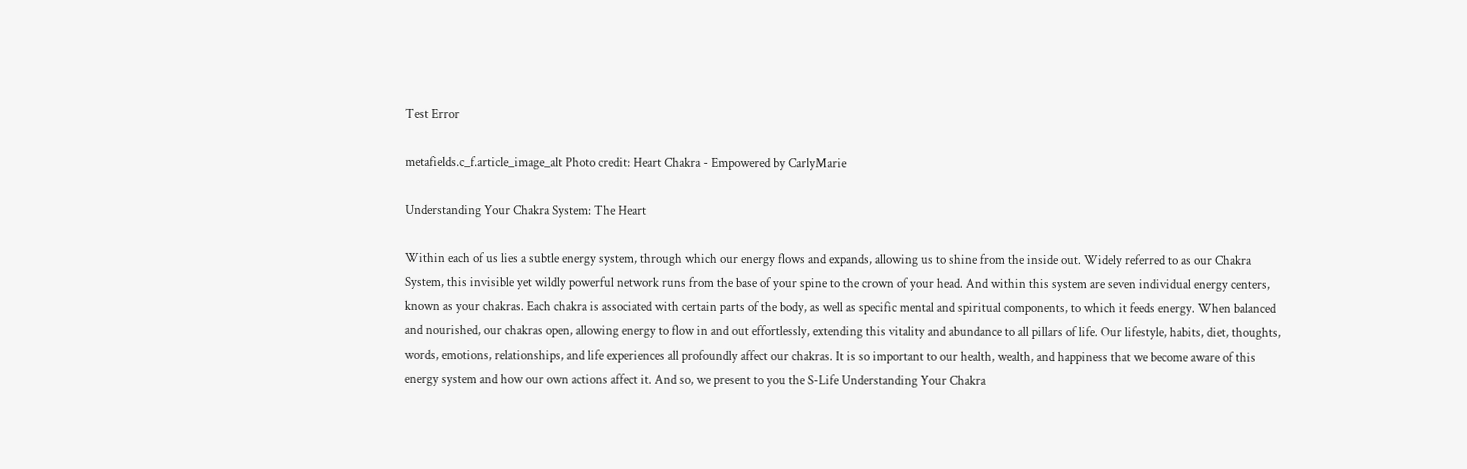Test Error

metafields.c_f.article_image_alt Photo credit: Heart Chakra - Empowered by CarlyMarie

Understanding Your Chakra System: The Heart

Within each of us lies a subtle energy system, through which our energy flows and expands, allowing us to shine from the inside out. Widely referred to as our Chakra System, this invisible yet wildly powerful network runs from the base of your spine to the crown of your head. And within this system are seven individual energy centers, known as your chakras. Each chakra is associated with certain parts of the body, as well as specific mental and spiritual components, to which it feeds energy. When balanced and nourished, our chakras open, allowing energy to flow in and out effortlessly, extending this vitality and abundance to all pillars of life. Our lifestyle, habits, diet, thoughts, words, emotions, relationships, and life experiences all profoundly affect our chakras. It is so important to our health, wealth, and happiness that we become aware of this energy system and how our own actions affect it. And so, we present to you the S-Life Understanding Your Chakra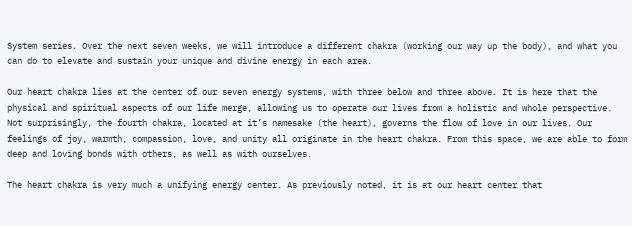System series. Over the next seven weeks, we will introduce a different chakra (working our way up the body), and what you can do to elevate and sustain your unique and divine energy in each area.

Our heart chakra lies at the center of our seven energy systems, with three below and three above. It is here that the physical and spiritual aspects of our life merge, allowing us to operate our lives from a holistic and whole perspective. Not surprisingly, the fourth chakra, located at it’s namesake (the heart), governs the flow of love in our lives. Our feelings of joy, warmth, compassion, love, and unity all originate in the heart chakra. From this space, we are able to form deep and loving bonds with others, as well as with ourselves.

The heart chakra is very much a unifying energy center. As previously noted, it is at our heart center that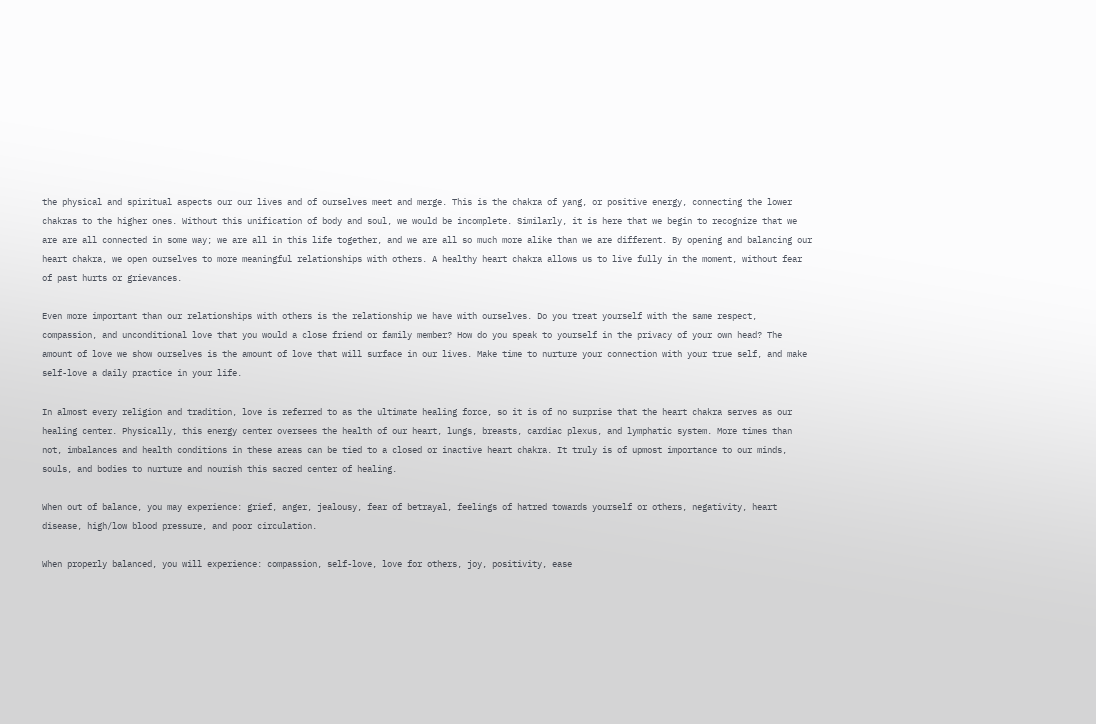the physical and spiritual aspects our our lives and of ourselves meet and merge. This is the chakra of yang, or positive energy, connecting the lower chakras to the higher ones. Without this unification of body and soul, we would be incomplete. Similarly, it is here that we begin to recognize that we are are all connected in some way; we are all in this life together, and we are all so much more alike than we are different. By opening and balancing our heart chakra, we open ourselves to more meaningful relationships with others. A healthy heart chakra allows us to live fully in the moment, without fear of past hurts or grievances.

Even more important than our relationships with others is the relationship we have with ourselves. Do you treat yourself with the same respect, compassion, and unconditional love that you would a close friend or family member? How do you speak to yourself in the privacy of your own head? The amount of love we show ourselves is the amount of love that will surface in our lives. Make time to nurture your connection with your true self, and make self-love a daily practice in your life.

In almost every religion and tradition, love is referred to as the ultimate healing force, so it is of no surprise that the heart chakra serves as our healing center. Physically, this energy center oversees the health of our heart, lungs, breasts, cardiac plexus, and lymphatic system. More times than not, imbalances and health conditions in these areas can be tied to a closed or inactive heart chakra. It truly is of upmost importance to our minds, souls, and bodies to nurture and nourish this sacred center of healing.

When out of balance, you may experience: grief, anger, jealousy, fear of betrayal, feelings of hatred towards yourself or others, negativity, heart disease, high/low blood pressure, and poor circulation.

When properly balanced, you will experience: compassion, self-love, love for others, joy, positivity, ease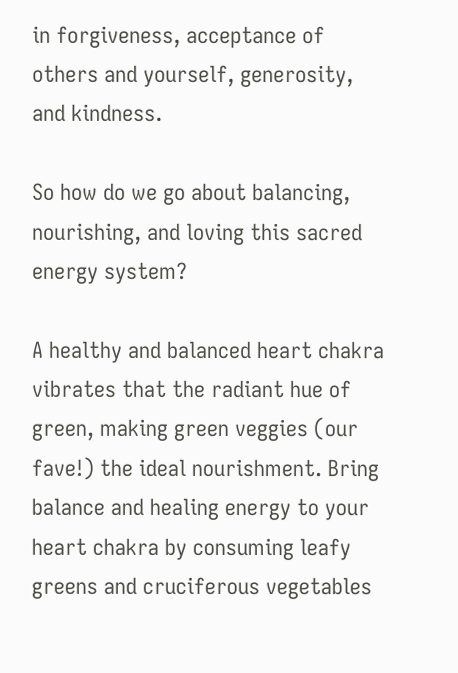in forgiveness, acceptance of others and yourself, generosity, and kindness.

So how do we go about balancing, nourishing, and loving this sacred energy system?

A healthy and balanced heart chakra vibrates that the radiant hue of green, making green veggies (our fave!) the ideal nourishment. Bring balance and healing energy to your heart chakra by consuming leafy greens and cruciferous vegetables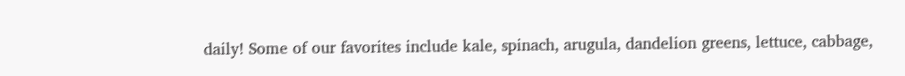daily! Some of our favorites include kale, spinach, arugula, dandelion greens, lettuce, cabbage,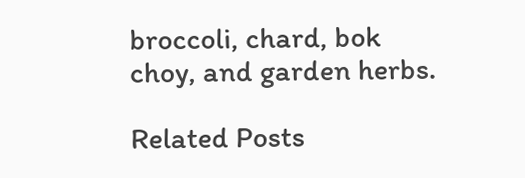broccoli, chard, bok choy, and garden herbs.

Related Posts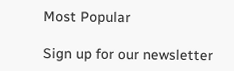Most Popular

Sign up for our newsletter